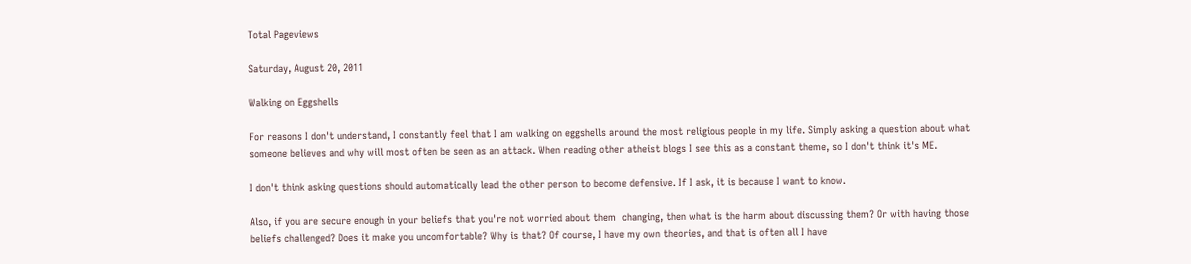Total Pageviews

Saturday, August 20, 2011

Walking on Eggshells

For reasons I don't understand, I constantly feel that I am walking on eggshells around the most religious people in my life. Simply asking a question about what someone believes and why will most often be seen as an attack. When reading other atheist blogs I see this as a constant theme, so I don't think it's ME.

I don't think asking questions should automatically lead the other person to become defensive. If I ask, it is because I want to know.

Also, if you are secure enough in your beliefs that you're not worried about them  changing, then what is the harm about discussing them? Or with having those beliefs challenged? Does it make you uncomfortable? Why is that? Of course, I have my own theories, and that is often all I have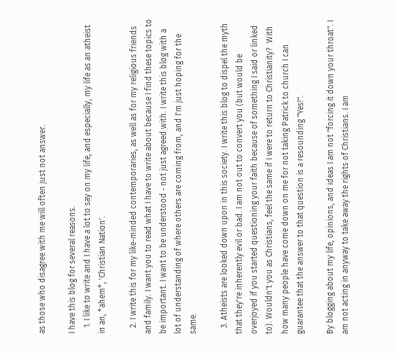as those who disagree with me will often just not answer.

I have this blog for several reasons.
   1. I like to write and I have a lot to say on my life, and especially, my life as an atheist in an, *ahem*, 'Christian Nation'.

   2. I write this for my like-minded contemporaries, as well as for my religious friends and family. I want you to read what I have to write about because I find these topics to be important. I want to be understood - not just agreed with. I write this blog with a lot of understanding of where others are coming from, and I'm just hoping for the same.

   3. Atheists are looked down upon in this society. I write this blog to dispel the myth that they're inherently evil or bad. I am not out to convert you (but would be overjoyed if you started questioning your faith because of something I said or linked to). Wouldn't you as Christians, feel the same if I were to return to Christianity?  With how many people have come down on me for not taking Patrick to church I can guarantee that the answer to that question is a resounding "Yes!".

By blogging about my life, opinions, and ideas I am not "forcing it down your throat". I am not acting in anyway to take away the rights of Christians. I am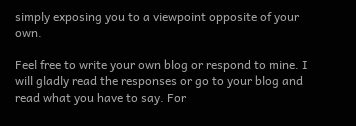simply exposing you to a viewpoint opposite of your own.

Feel free to write your own blog or respond to mine. I will gladly read the responses or go to your blog and read what you have to say. For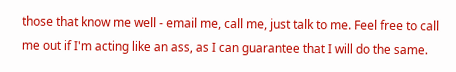those that know me well - email me, call me, just talk to me. Feel free to call me out if I'm acting like an ass, as I can guarantee that I will do the same.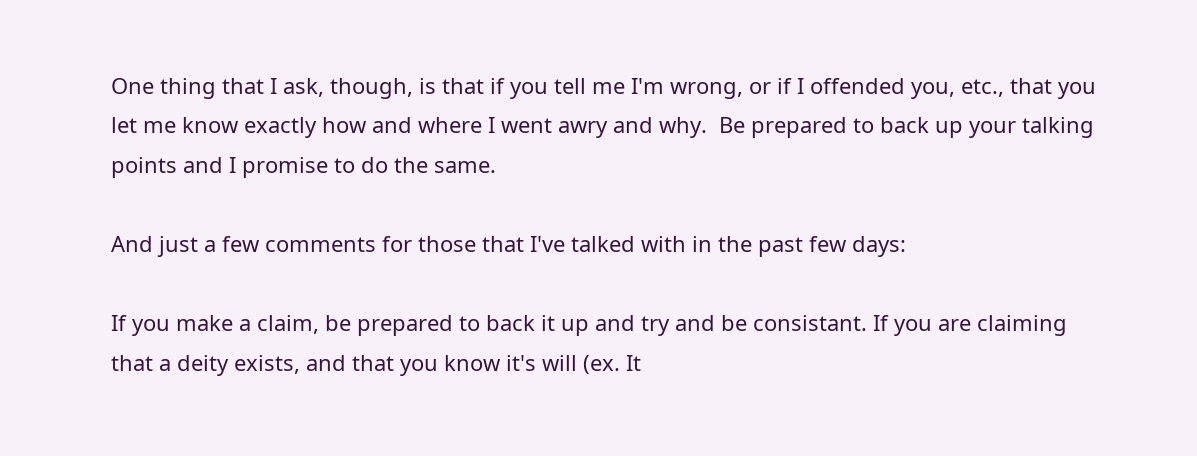One thing that I ask, though, is that if you tell me I'm wrong, or if I offended you, etc., that you let me know exactly how and where I went awry and why.  Be prepared to back up your talking points and I promise to do the same.

And just a few comments for those that I've talked with in the past few days:

If you make a claim, be prepared to back it up and try and be consistant. If you are claiming that a deity exists, and that you know it's will (ex. It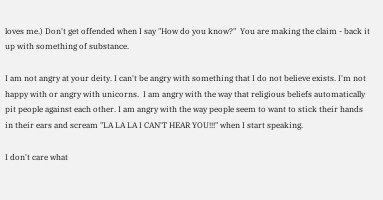loves me.) Don't get offended when I say "How do you know?"  You are making the claim - back it up with something of substance.

I am not angry at your deity. I can't be angry with something that I do not believe exists. I'm not happy with or angry with unicorns.  I am angry with the way that religious beliefs automatically pit people against each other. I am angry with the way people seem to want to stick their hands in their ears and scream "LA LA LA I CAN'T HEAR YOU!!!" when I start speaking.

I don't care what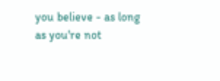you believe - as long as you're not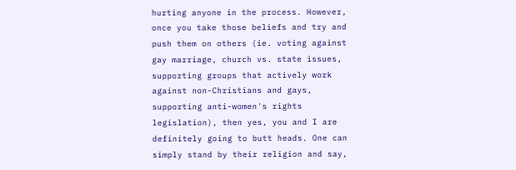hurting anyone in the process. However, once you take those beliefs and try and push them on others (ie. voting against gay marriage, church vs. state issues, supporting groups that actively work against non-Christians and gays, supporting anti-women's rights legislation), then yes, you and I are definitely going to butt heads. One can simply stand by their religion and say,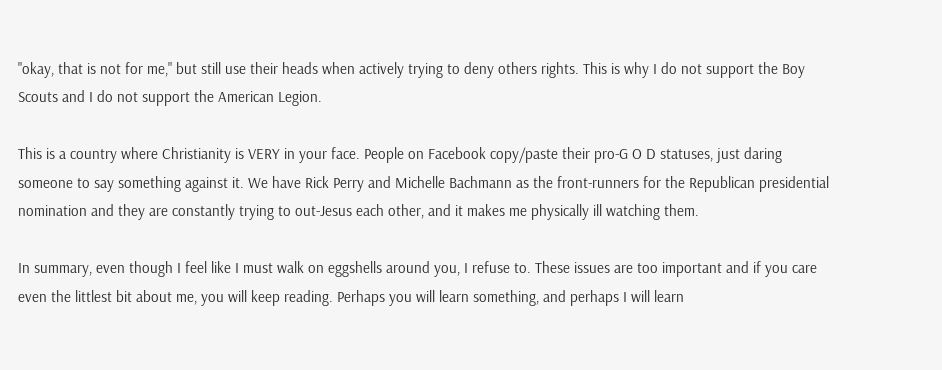"okay, that is not for me," but still use their heads when actively trying to deny others rights. This is why I do not support the Boy Scouts and I do not support the American Legion.

This is a country where Christianity is VERY in your face. People on Facebook copy/paste their pro-G O D statuses, just daring someone to say something against it. We have Rick Perry and Michelle Bachmann as the front-runners for the Republican presidential nomination and they are constantly trying to out-Jesus each other, and it makes me physically ill watching them.

In summary, even though I feel like I must walk on eggshells around you, I refuse to. These issues are too important and if you care even the littlest bit about me, you will keep reading. Perhaps you will learn something, and perhaps I will learn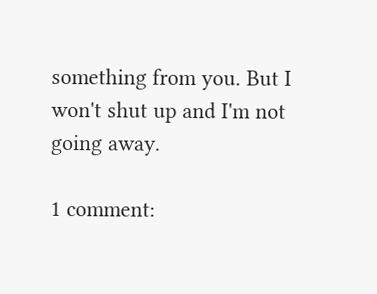something from you. But I won't shut up and I'm not going away.

1 comment: